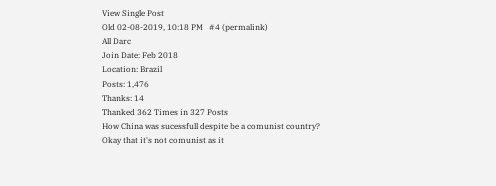View Single Post
Old 02-08-2019, 10:18 PM   #4 (permalink)
All Darc
Join Date: Feb 2018
Location: Brazil
Posts: 1,476
Thanks: 14
Thanked 362 Times in 327 Posts
How China was sucessfull despite be a comunist country?
Okay that it's not comunist as it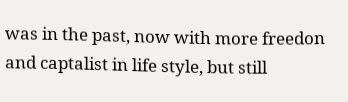was in the past, now with more freedon and captalist in life style, but still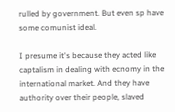rulled by government. But even sp have some comunist ideal.

I presume it's because they acted like captalism in dealing with ecnomy in the international market. And they have authority over their people, slaved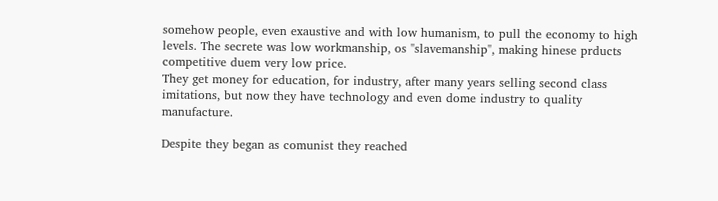somehow people, even exaustive and with low humanism, to pull the economy to high levels. The secrete was low workmanship, os "slavemanship", making hinese prducts competitive duem very low price.
They get money for education, for industry, after many years selling second class imitations, but now they have technology and even dome industry to quality manufacture.

Despite they began as comunist they reached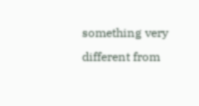something very different from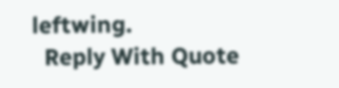leftwing.
  Reply With Quote